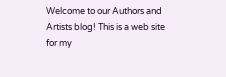Welcome to our Authors and Artists blog! This is a web site for my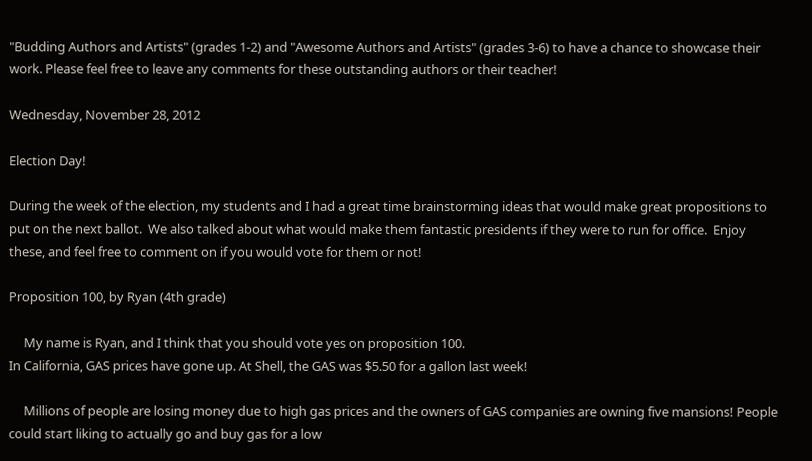"Budding Authors and Artists" (grades 1-2) and "Awesome Authors and Artists" (grades 3-6) to have a chance to showcase their work. Please feel free to leave any comments for these outstanding authors or their teacher!

Wednesday, November 28, 2012

Election Day!

During the week of the election, my students and I had a great time brainstorming ideas that would make great propositions to put on the next ballot.  We also talked about what would make them fantastic presidents if they were to run for office.  Enjoy these, and feel free to comment on if you would vote for them or not!

Proposition 100, by Ryan (4th grade)

     My name is Ryan, and I think that you should vote yes on proposition 100.
In California, GAS prices have gone up. At Shell, the GAS was $5.50 for a gallon last week!

     Millions of people are losing money due to high gas prices and the owners of GAS companies are owning five mansions! People could start liking to actually go and buy gas for a low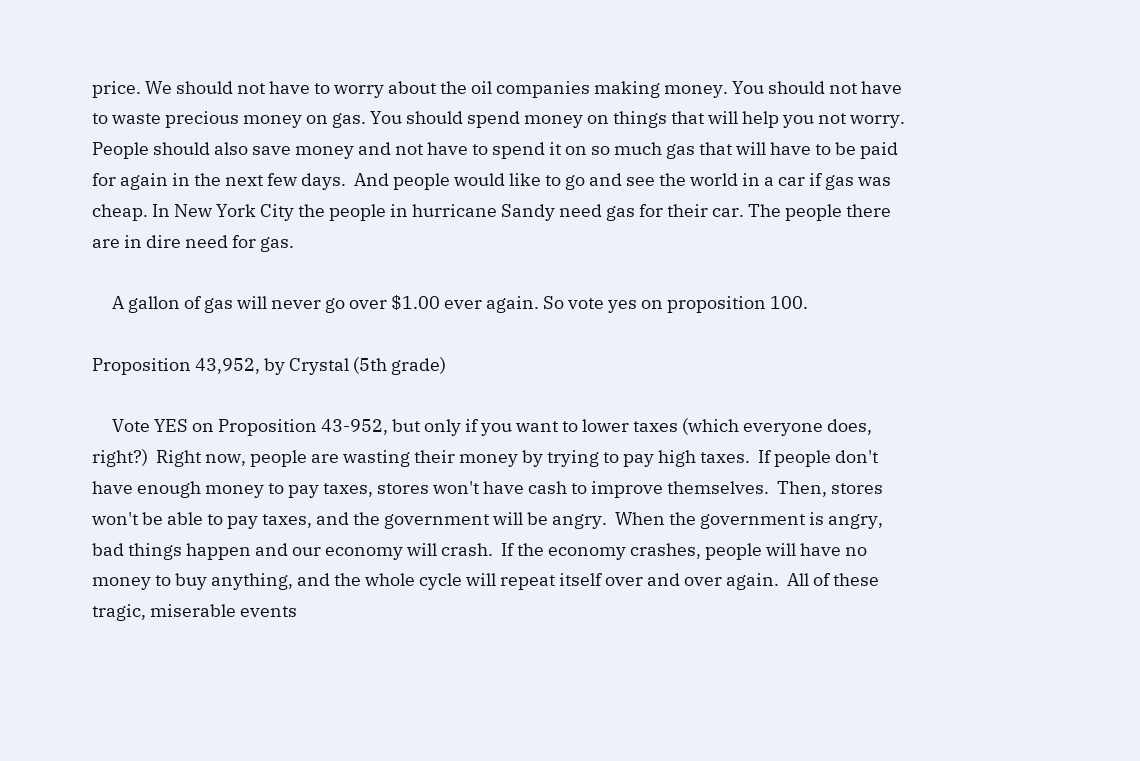price. We should not have to worry about the oil companies making money. You should not have to waste precious money on gas. You should spend money on things that will help you not worry. People should also save money and not have to spend it on so much gas that will have to be paid for again in the next few days.  And people would like to go and see the world in a car if gas was cheap. In New York City the people in hurricane Sandy need gas for their car. The people there are in dire need for gas.

     A gallon of gas will never go over $1.00 ever again. So vote yes on proposition 100.

Proposition 43,952, by Crystal (5th grade)

     Vote YES on Proposition 43-952, but only if you want to lower taxes (which everyone does, right?)  Right now, people are wasting their money by trying to pay high taxes.  If people don't have enough money to pay taxes, stores won't have cash to improve themselves.  Then, stores won't be able to pay taxes, and the government will be angry.  When the government is angry, bad things happen and our economy will crash.  If the economy crashes, people will have no money to buy anything, and the whole cycle will repeat itself over and over again.  All of these tragic, miserable events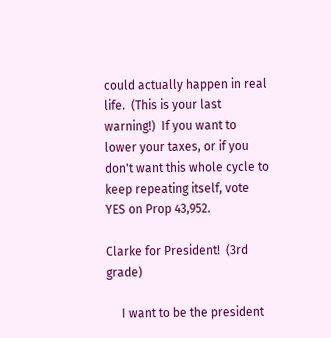could actually happen in real life.  (This is your last warning!)  If you want to lower your taxes, or if you don't want this whole cycle to keep repeating itself, vote YES on Prop 43,952.

Clarke for President!  (3rd grade)

     I want to be the president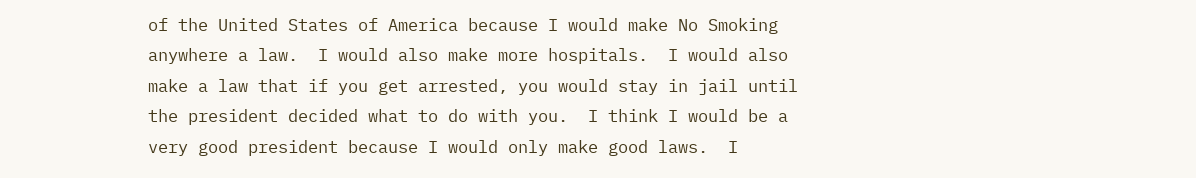of the United States of America because I would make No Smoking anywhere a law.  I would also make more hospitals.  I would also make a law that if you get arrested, you would stay in jail until the president decided what to do with you.  I think I would be a very good president because I would only make good laws.  I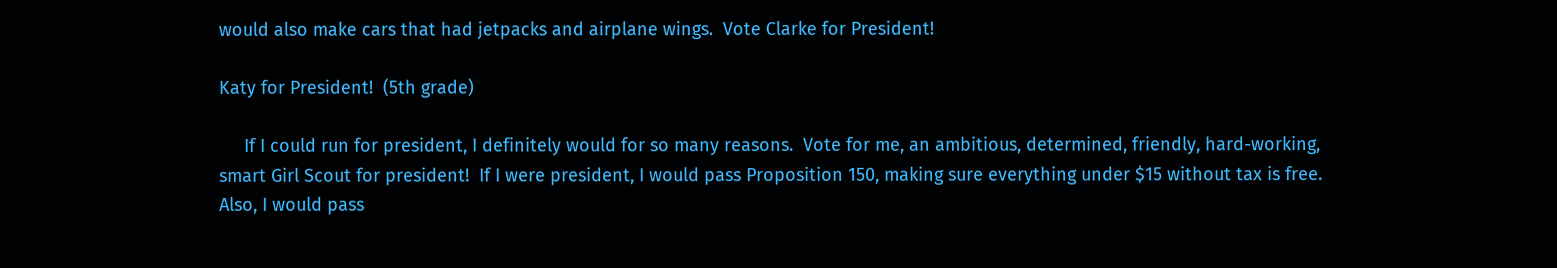would also make cars that had jetpacks and airplane wings.  Vote Clarke for President!

Katy for President!  (5th grade)

     If I could run for president, I definitely would for so many reasons.  Vote for me, an ambitious, determined, friendly, hard-working, smart Girl Scout for president!  If I were president, I would pass Proposition 150, making sure everything under $15 without tax is free.  Also, I would pass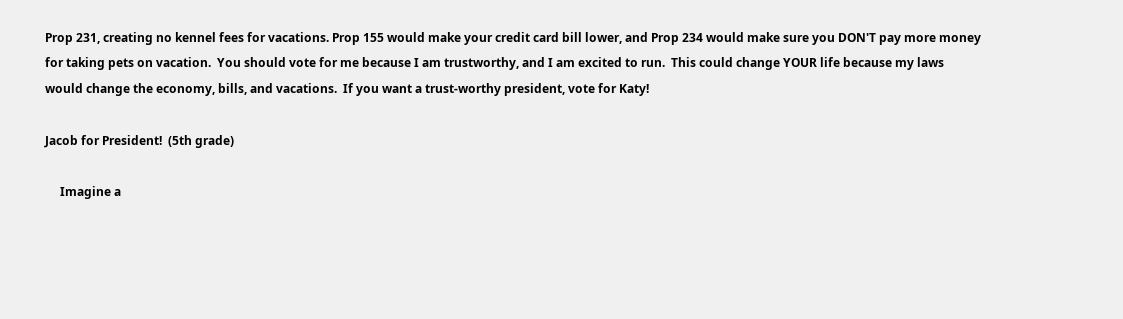Prop 231, creating no kennel fees for vacations. Prop 155 would make your credit card bill lower, and Prop 234 would make sure you DON'T pay more money for taking pets on vacation.  You should vote for me because I am trustworthy, and I am excited to run.  This could change YOUR life because my laws would change the economy, bills, and vacations.  If you want a trust-worthy president, vote for Katy!

Jacob for President!  (5th grade)

     Imagine a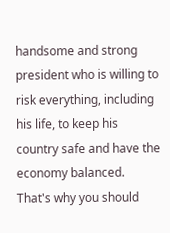handsome and strong president who is willing to risk everything, including his life, to keep his country safe and have the economy balanced.  That's why you should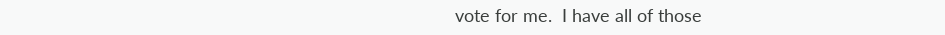vote for me.  I have all of those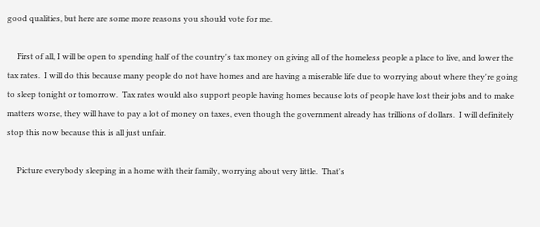good qualities, but here are some more reasons you should vote for me.

     First of all, I will be open to spending half of the country's tax money on giving all of the homeless people a place to live, and lower the tax rates.  I will do this because many people do not have homes and are having a miserable life due to worrying about where they're going to sleep tonight or tomorrow.  Tax rates would also support people having homes because lots of people have lost their jobs and to make matters worse, they will have to pay a lot of money on taxes, even though the government already has trillions of dollars.  I will definitely stop this now because this is all just unfair.

     Picture everybody sleeping in a home with their family, worrying about very little.  That's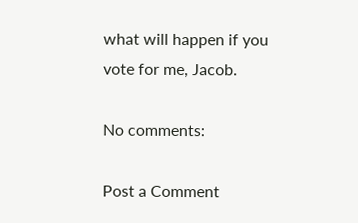what will happen if you vote for me, Jacob.

No comments:

Post a Comment